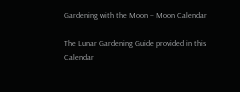Gardening with the Moon – Moon Calendar

The Lunar Gardening Guide provided in this Calendar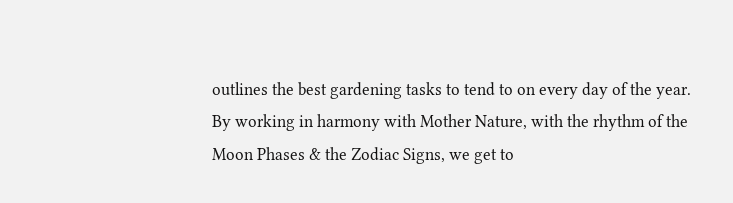outlines the best gardening tasks to tend to on every day of the year. By working in harmony with Mother Nature, with the rhythm of the Moon Phases & the Zodiac Signs, we get to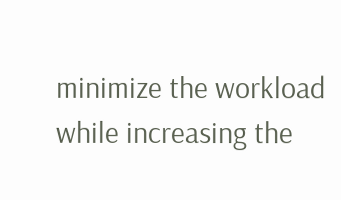minimize the workload while increasing the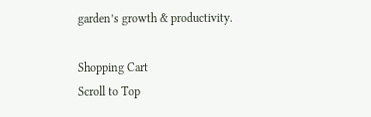garden’s growth & productivity.

Shopping Cart
Scroll to Top